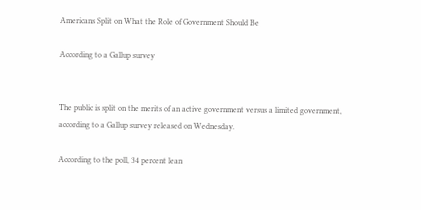Americans Split on What the Role of Government Should Be

According to a Gallup survey


The public is split on the merits of an active government versus a limited government, according to a Gallup survey released on Wednesday.

According to the poll, 34 percent lean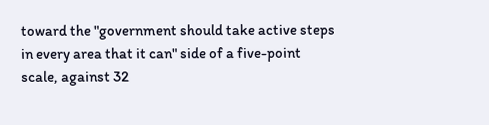toward the "government should take active steps in every area that it can" side of a five-point scale, against 32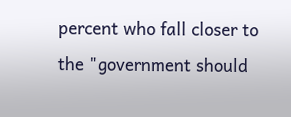percent who fall closer to the "government should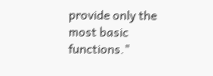provide only the most basic functions."